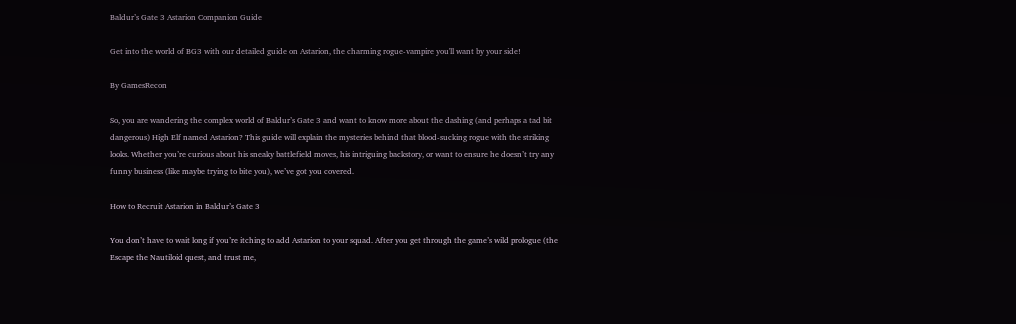Baldur’s Gate 3 Astarion Companion Guide

Get into the world of BG3 with our detailed guide on Astarion, the charming rogue-vampire you'll want by your side!

By GamesRecon

So, you are wandering the complex world of Baldur’s Gate 3 and want to know more about the dashing (and perhaps a tad bit dangerous) High Elf named Astarion? This guide will explain the mysteries behind that blood-sucking rogue with the striking looks. Whether you’re curious about his sneaky battlefield moves, his intriguing backstory, or want to ensure he doesn’t try any funny business (like maybe trying to bite you), we’ve got you covered.

How to Recruit Astarion in Baldur’s Gate 3

You don’t have to wait long if you’re itching to add Astarion to your squad. After you get through the game’s wild prologue (the Escape the Nautiloid quest, and trust me,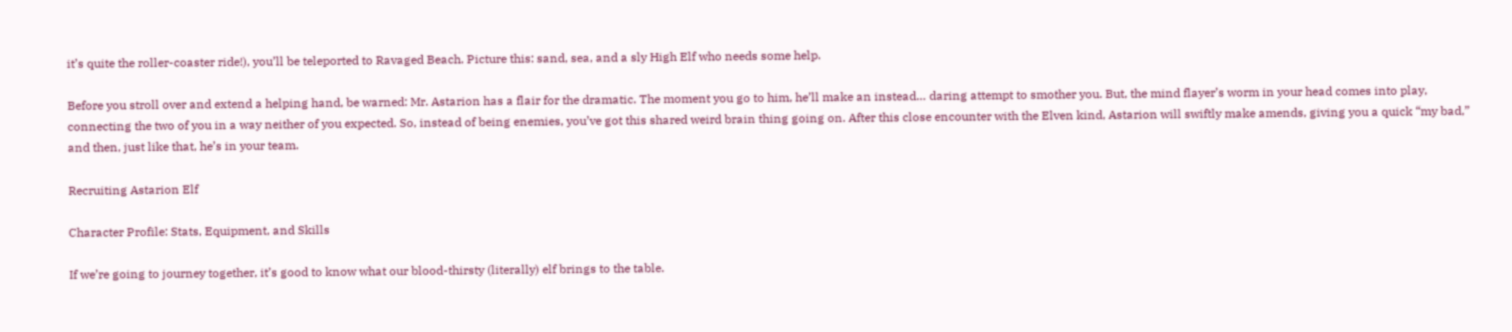it’s quite the roller-coaster ride!), you’ll be teleported to Ravaged Beach. Picture this: sand, sea, and a sly High Elf who needs some help.

Before you stroll over and extend a helping hand, be warned: Mr. Astarion has a flair for the dramatic. The moment you go to him, he’ll make an instead… daring attempt to smother you. But, the mind flayer’s worm in your head comes into play, connecting the two of you in a way neither of you expected. So, instead of being enemies, you’ve got this shared weird brain thing going on. After this close encounter with the Elven kind, Astarion will swiftly make amends, giving you a quick “my bad,” and then, just like that, he’s in your team.

Recruiting Astarion Elf

Character Profile: Stats, Equipment, and Skills

If we’re going to journey together, it’s good to know what our blood-thirsty (literally) elf brings to the table.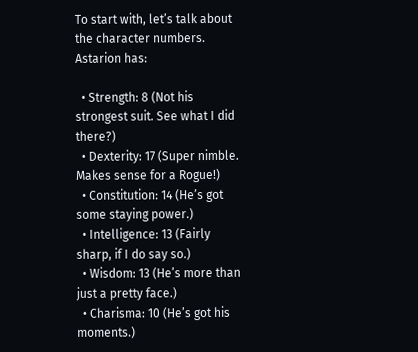To start with, let’s talk about the character numbers. Astarion has:

  • Strength: 8 (Not his strongest suit. See what I did there?)
  • Dexterity: 17 (Super nimble. Makes sense for a Rogue!)
  • Constitution: 14 (He’s got some staying power.)
  • Intelligence: 13 (Fairly sharp, if I do say so.)
  • Wisdom: 13 (He’s more than just a pretty face.)
  • Charisma: 10 (He’s got his moments.)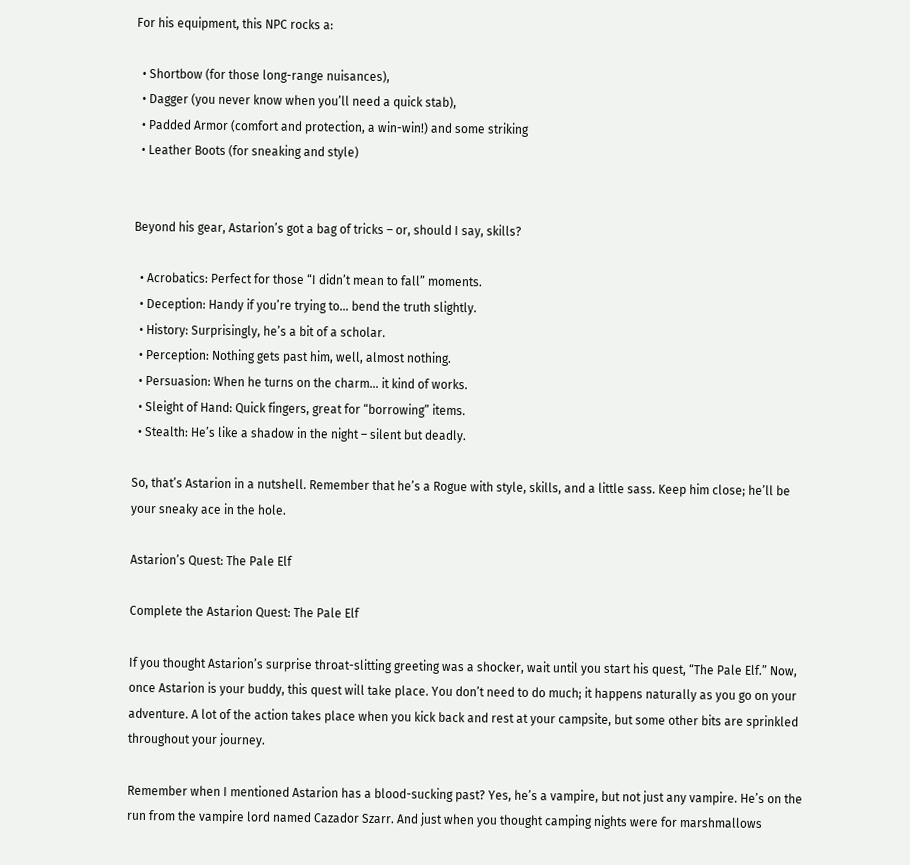For his equipment, this NPC rocks a:

  • Shortbow (for those long-range nuisances),
  • Dagger (you never know when you’ll need a quick stab),
  • Padded Armor (comfort and protection, a win-win!) and some striking
  • Leather Boots (for sneaking and style)


Beyond his gear, Astarion’s got a bag of tricks – or, should I say, skills?

  • Acrobatics: Perfect for those “I didn’t mean to fall” moments.
  • Deception: Handy if you’re trying to… bend the truth slightly.
  • History: Surprisingly, he’s a bit of a scholar.
  • Perception: Nothing gets past him, well, almost nothing.
  • Persuasion: When he turns on the charm… it kind of works.
  • Sleight of Hand: Quick fingers, great for “borrowing” items.
  • Stealth: He’s like a shadow in the night – silent but deadly.

So, that’s Astarion in a nutshell. Remember that he’s a Rogue with style, skills, and a little sass. Keep him close; he’ll be your sneaky ace in the hole.

Astarion’s Quest: The Pale Elf

Complete the Astarion Quest: The Pale Elf

If you thought Astarion’s surprise throat-slitting greeting was a shocker, wait until you start his quest, “The Pale Elf.” Now, once Astarion is your buddy, this quest will take place. You don’t need to do much; it happens naturally as you go on your adventure. A lot of the action takes place when you kick back and rest at your campsite, but some other bits are sprinkled throughout your journey.

Remember when I mentioned Astarion has a blood-sucking past? Yes, he’s a vampire, but not just any vampire. He’s on the run from the vampire lord named Cazador Szarr. And just when you thought camping nights were for marshmallows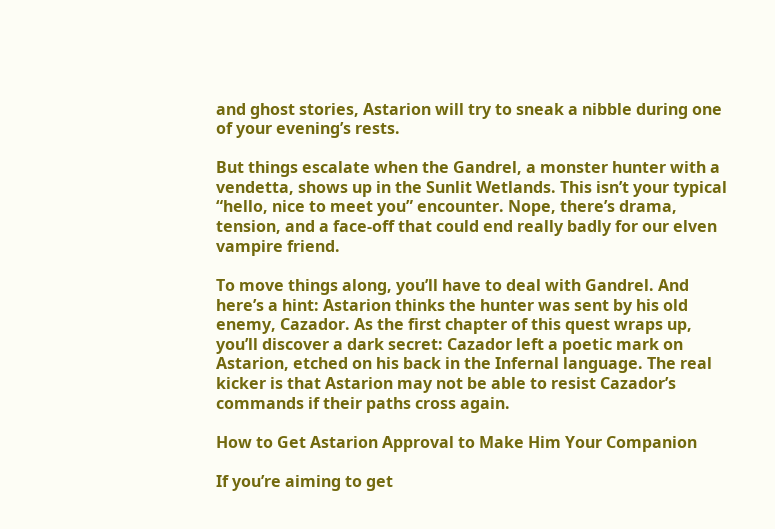and ghost stories, Astarion will try to sneak a nibble during one of your evening’s rests.

But things escalate when the Gandrel, a monster hunter with a vendetta, shows up in the Sunlit Wetlands. This isn’t your typical “hello, nice to meet you” encounter. Nope, there’s drama, tension, and a face-off that could end really badly for our elven vampire friend.

To move things along, you’ll have to deal with Gandrel. And here’s a hint: Astarion thinks the hunter was sent by his old enemy, Cazador. As the first chapter of this quest wraps up, you’ll discover a dark secret: Cazador left a poetic mark on Astarion, etched on his back in the Infernal language. The real kicker is that Astarion may not be able to resist Cazador’s commands if their paths cross again.

How to Get Astarion Approval to Make Him Your Companion

If you’re aiming to get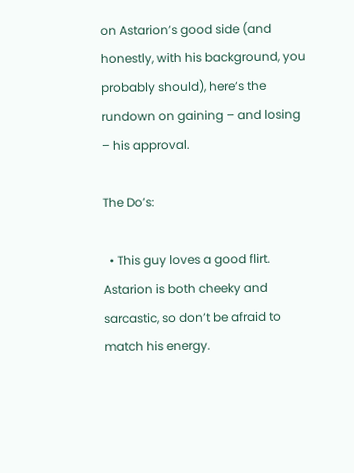on Astarion’s good side (and honestly, with his background, you probably should), here’s the rundown on gaining – and losing – his approval.

The Do’s:

  • This guy loves a good flirt. Astarion is both cheeky and sarcastic, so don’t be afraid to match his energy.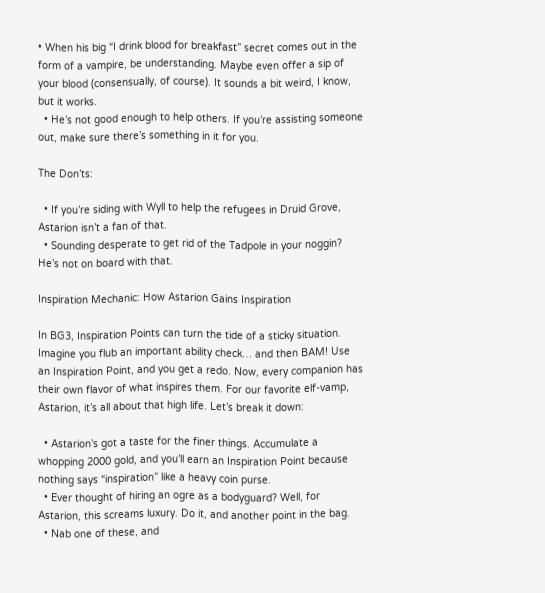• When his big “I drink blood for breakfast” secret comes out in the form of a vampire, be understanding. Maybe even offer a sip of your blood (consensually, of course). It sounds a bit weird, I know, but it works.
  • He’s not good enough to help others. If you’re assisting someone out, make sure there’s something in it for you.

The Don’ts:

  • If you’re siding with Wyll to help the refugees in Druid Grove, Astarion isn’t a fan of that.
  • Sounding desperate to get rid of the Tadpole in your noggin? He’s not on board with that.

Inspiration Mechanic: How Astarion Gains Inspiration

In BG3, Inspiration Points can turn the tide of a sticky situation. Imagine you flub an important ability check… and then BAM! Use an Inspiration Point, and you get a redo. Now, every companion has their own flavor of what inspires them. For our favorite elf-vamp, Astarion, it’s all about that high life. Let’s break it down:

  • Astarion’s got a taste for the finer things. Accumulate a whopping 2000 gold, and you’ll earn an Inspiration Point because nothing says “inspiration” like a heavy coin purse.
  • Ever thought of hiring an ogre as a bodyguard? Well, for Astarion, this screams luxury. Do it, and another point in the bag.
  • Nab one of these, and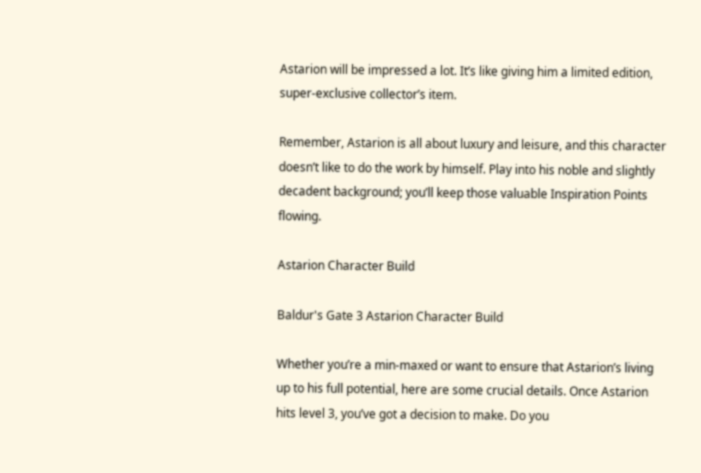Astarion will be impressed a lot. It’s like giving him a limited edition, super-exclusive collector’s item.

Remember, Astarion is all about luxury and leisure, and this character doesn’t like to do the work by himself. Play into his noble and slightly decadent background; you’ll keep those valuable Inspiration Points flowing.

Astarion Character Build

Baldur's Gate 3 Astarion Character Build

Whether you’re a min-maxed or want to ensure that Astarion’s living up to his full potential, here are some crucial details. Once Astarion hits level 3, you’ve got a decision to make. Do you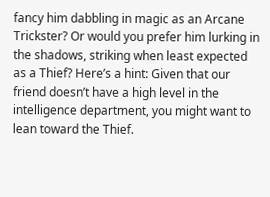fancy him dabbling in magic as an Arcane Trickster? Or would you prefer him lurking in the shadows, striking when least expected as a Thief? Here’s a hint: Given that our friend doesn’t have a high level in the intelligence department, you might want to lean toward the Thief.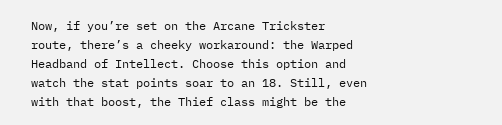Now, if you’re set on the Arcane Trickster route, there’s a cheeky workaround: the Warped Headband of Intellect. Choose this option and watch the stat points soar to an 18. Still, even with that boost, the Thief class might be the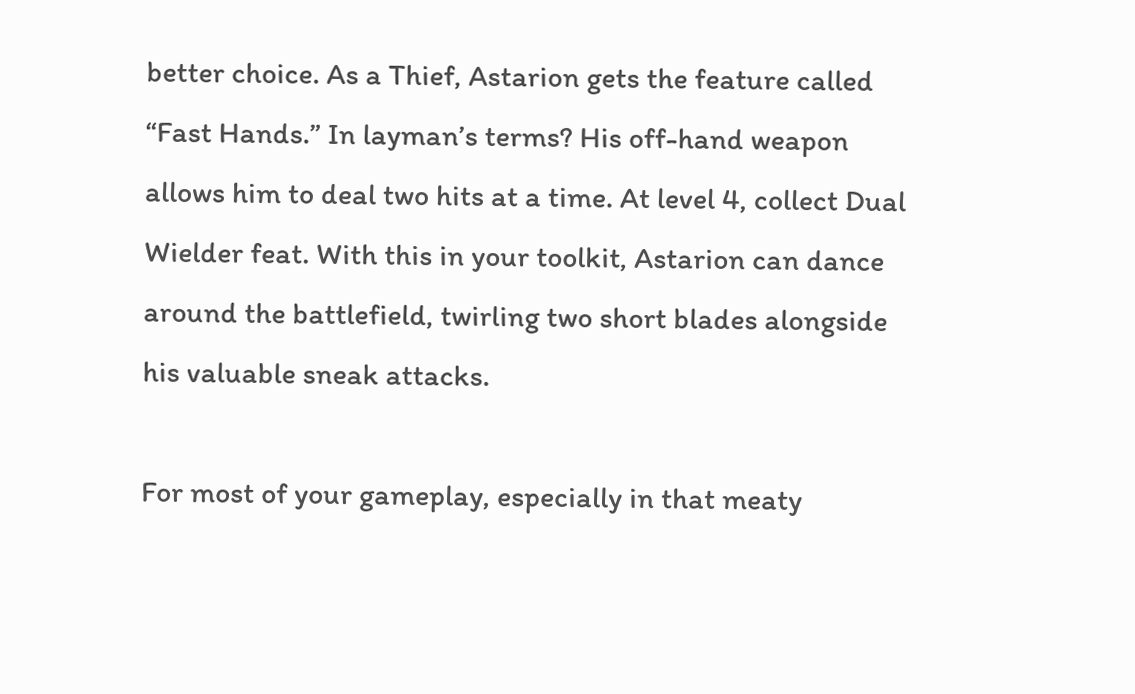better choice. As a Thief, Astarion gets the feature called “Fast Hands.” In layman’s terms? His off-hand weapon allows him to deal two hits at a time. At level 4, collect Dual Wielder feat. With this in your toolkit, Astarion can dance around the battlefield, twirling two short blades alongside his valuable sneak attacks.

For most of your gameplay, especially in that meaty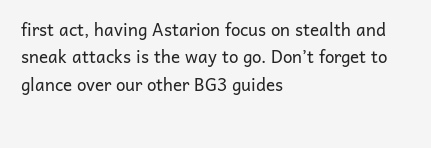first act, having Astarion focus on stealth and sneak attacks is the way to go. Don’t forget to glance over our other BG3 guides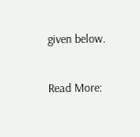given below.

Read More: